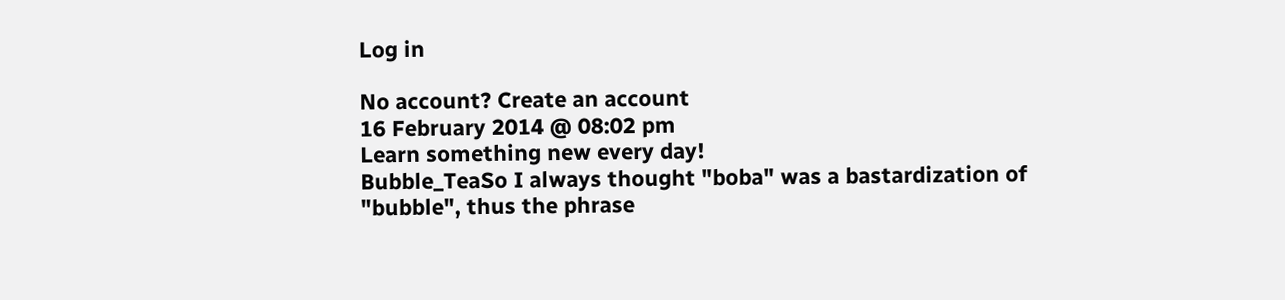Log in

No account? Create an account
16 February 2014 @ 08:02 pm
Learn something new every day!
Bubble_TeaSo I always thought "boba" was a bastardization of "bubble", thus the phrase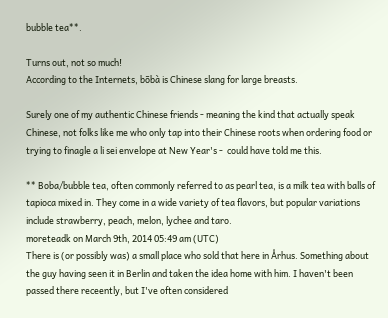bubble tea**.

Turns out, not so much!
According to the Internets, bōbà is Chinese slang for large breasts.

Surely one of my authentic Chinese friends - meaning the kind that actually speak Chinese, not folks like me who only tap into their Chinese roots when ordering food or trying to finagle a li sei envelope at New Year's -  could have told me this.

** Boba/bubble tea, often commonly referred to as pearl tea, is a milk tea with balls of tapioca mixed in. They come in a wide variety of tea flavors, but popular variations include strawberry, peach, melon, lychee and taro.
moreteadk on March 9th, 2014 05:49 am (UTC)
There is (or possibly was) a small place who sold that here in Århus. Something about the guy having seen it in Berlin and taken the idea home with him. I haven't been passed there receently, but I've often considered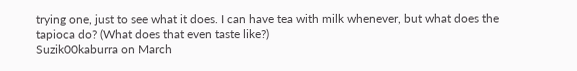trying one, just to see what it does. I can have tea with milk whenever, but what does the tapioca do? (What does that even taste like?)
Suzik00kaburra on March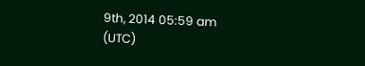9th, 2014 05:59 am (UTC)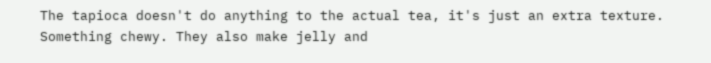The tapioca doesn't do anything to the actual tea, it's just an extra texture. Something chewy. They also make jelly and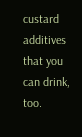custard additives that you can drink, too.